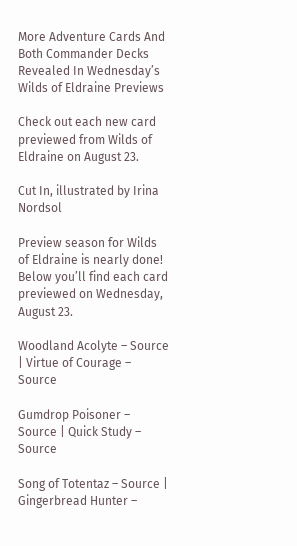More Adventure Cards And Both Commander Decks Revealed In Wednesday’s Wilds of Eldraine Previews

Check out each new card previewed from Wilds of Eldraine on August 23.

Cut In, illustrated by Irina Nordsol

Preview season for Wilds of Eldraine is nearly done! Below you’ll find each card previewed on Wednesday, August 23.

Woodland Acolyte – Source | Virtue of Courage – Source

Gumdrop Poisoner – Source | Quick Study – Source

Song of Totentaz – Source | Gingerbread Hunter –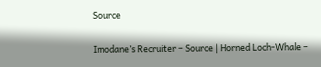Source

Imodane’s Recruiter – Source | Horned Loch-Whale –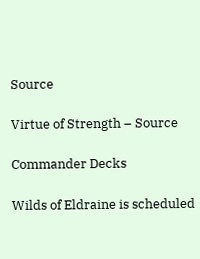Source

Virtue of Strength – Source

Commander Decks

Wilds of Eldraine is scheduled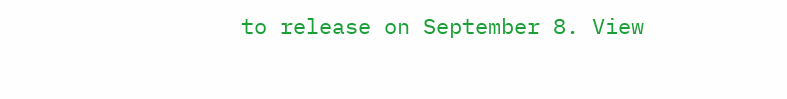to release on September 8. View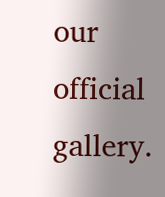our official gallery.